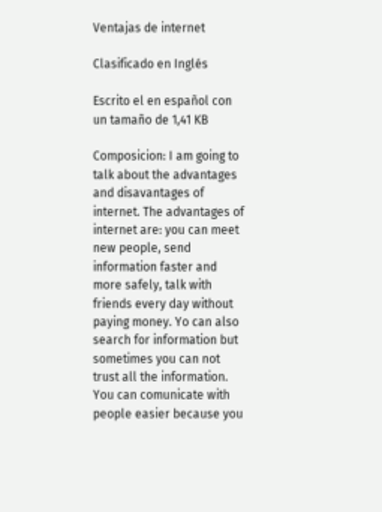Ventajas de internet

Clasificado en Inglés

Escrito el en español con un tamaño de 1,41 KB

Composicion: I am going to talk about the advantages and disavantages of internet. The advantages of internet are: you can meet new people, send information faster and more safely, talk with friends every day without paying money. Yo can also search for information but sometimes you can not trust all the information. You can comunicate with people easier because you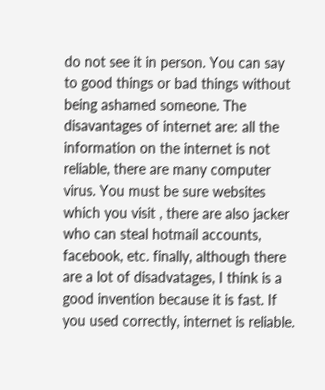do not see it in person. You can say to good things or bad things without being ashamed someone. The disavantages of internet are: all the information on the internet is not reliable, there are many computer virus. You must be sure websites which you visit , there are also jacker who can steal hotmail accounts, facebook, etc. finally, although there are a lot of disadvatages, I think is a good invention because it is fast. If you used correctly, internet is reliable.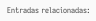Entradas relacionadas: